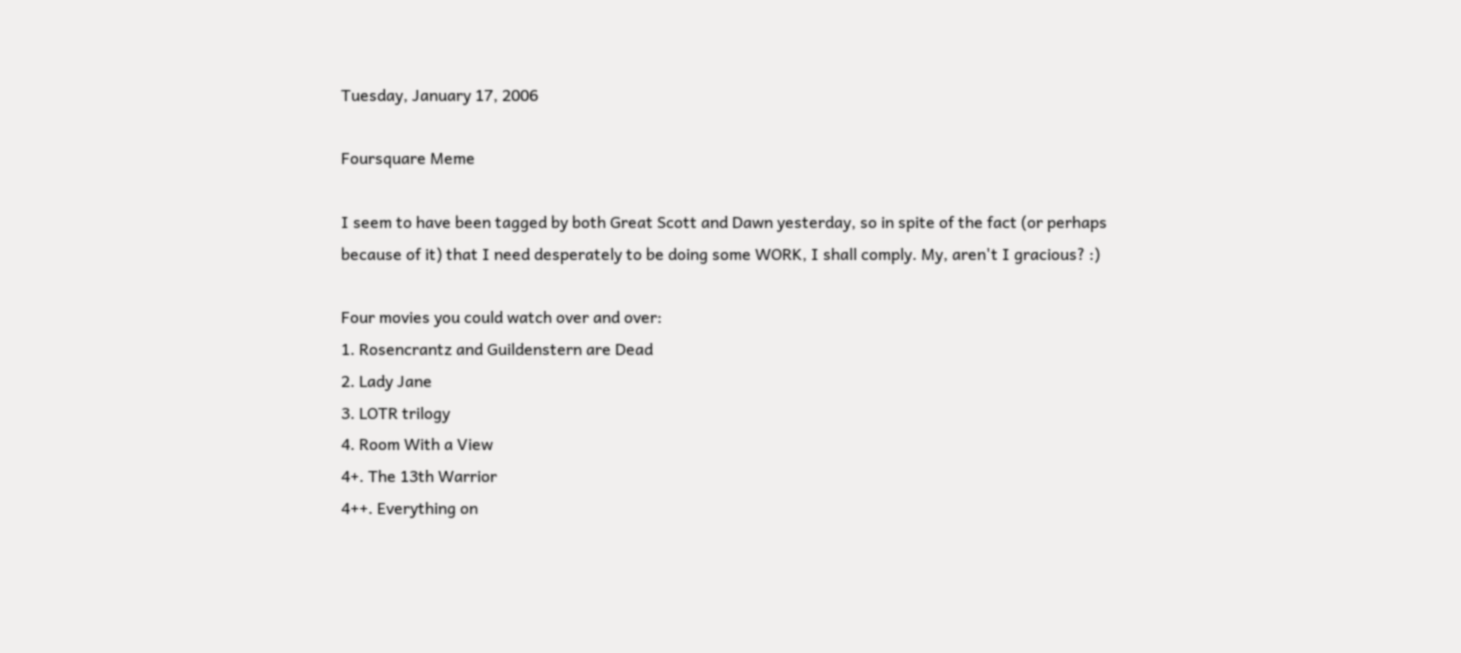Tuesday, January 17, 2006

Foursquare Meme

I seem to have been tagged by both Great Scott and Dawn yesterday, so in spite of the fact (or perhaps because of it) that I need desperately to be doing some WORK, I shall comply. My, aren't I gracious? :)

Four movies you could watch over and over:
1. Rosencrantz and Guildenstern are Dead
2. Lady Jane
3. LOTR trilogy
4. Room With a View
4+. The 13th Warrior
4++. Everything on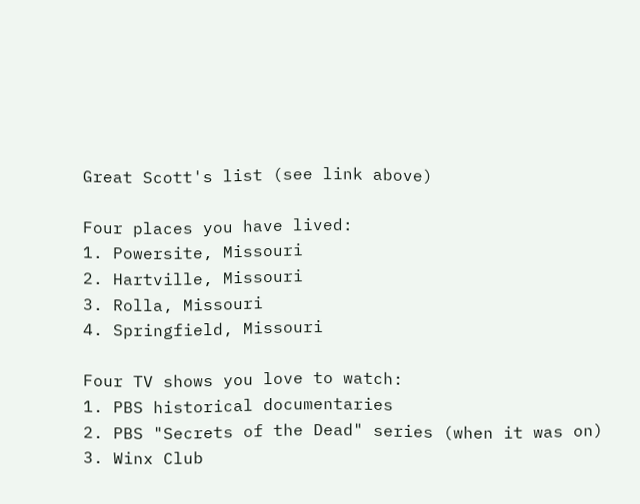Great Scott's list (see link above)

Four places you have lived:
1. Powersite, Missouri
2. Hartville, Missouri
3. Rolla, Missouri
4. Springfield, Missouri

Four TV shows you love to watch:
1. PBS historical documentaries
2. PBS "Secrets of the Dead" series (when it was on)
3. Winx Club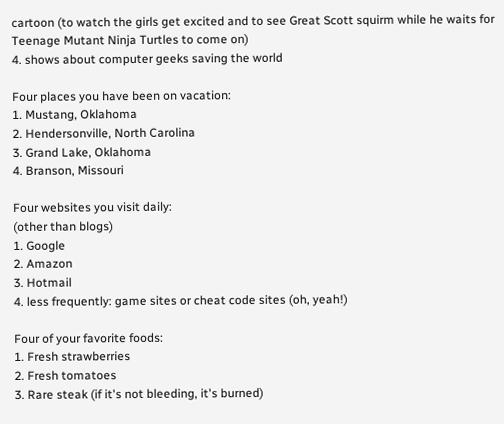cartoon (to watch the girls get excited and to see Great Scott squirm while he waits for Teenage Mutant Ninja Turtles to come on)
4. shows about computer geeks saving the world

Four places you have been on vacation:
1. Mustang, Oklahoma
2. Hendersonville, North Carolina
3. Grand Lake, Oklahoma
4. Branson, Missouri

Four websites you visit daily:
(other than blogs)
1. Google
2. Amazon
3. Hotmail
4. less frequently: game sites or cheat code sites (oh, yeah!)

Four of your favorite foods:
1. Fresh strawberries
2. Fresh tomatoes
3. Rare steak (if it's not bleeding, it's burned)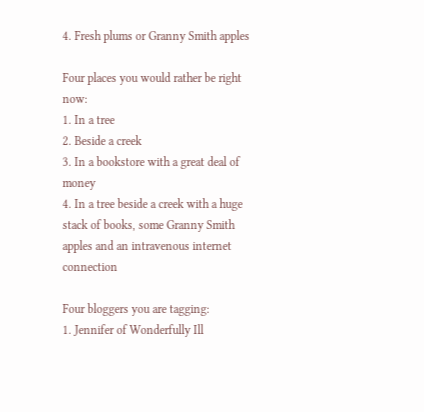4. Fresh plums or Granny Smith apples

Four places you would rather be right now:
1. In a tree
2. Beside a creek
3. In a bookstore with a great deal of money
4. In a tree beside a creek with a huge stack of books, some Granny Smith apples and an intravenous internet connection

Four bloggers you are tagging:
1. Jennifer of Wonderfully Ill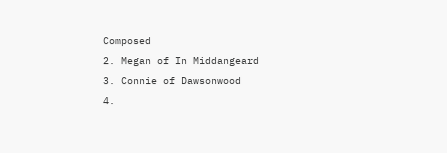Composed
2. Megan of In Middangeard
3. Connie of Dawsonwood
4.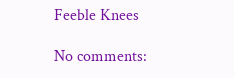Feeble Knees

No comments: